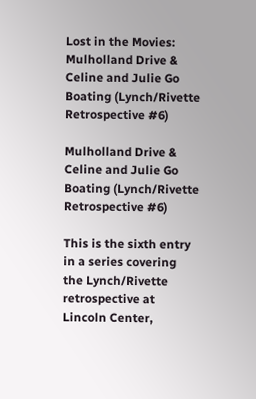Lost in the Movies: Mulholland Drive & Celine and Julie Go Boating (Lynch/Rivette Retrospective #6)

Mulholland Drive & Celine and Julie Go Boating (Lynch/Rivette Retrospective #6)

This is the sixth entry in a series covering the Lynch/Rivette retrospective at Lincoln Center,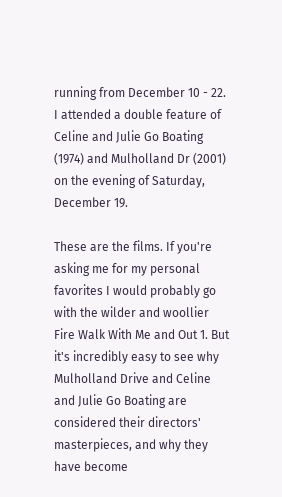running from December 10 - 22. I attended a double feature of Celine and Julie Go Boating (1974) and Mulholland Dr (2001) on the evening of Saturday, December 19.

These are the films. If you're asking me for my personal favorites I would probably go with the wilder and woollier Fire Walk With Me and Out 1. But it's incredibly easy to see why Mulholland Drive and Celine and Julie Go Boating are considered their directors' masterpieces, and why they have become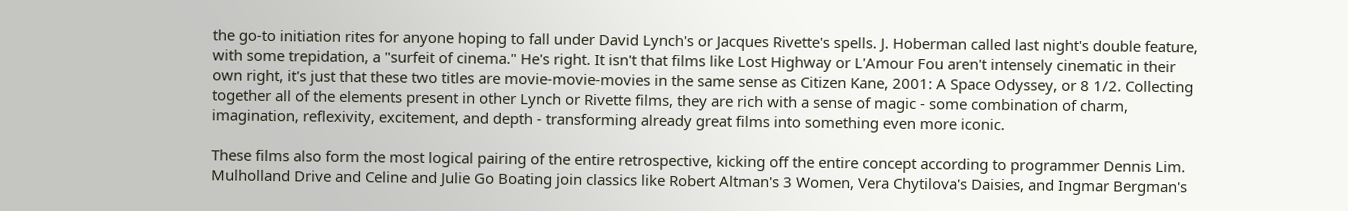the go-to initiation rites for anyone hoping to fall under David Lynch's or Jacques Rivette's spells. J. Hoberman called last night's double feature, with some trepidation, a "surfeit of cinema." He's right. It isn't that films like Lost Highway or L'Amour Fou aren't intensely cinematic in their own right, it's just that these two titles are movie-movie-movies in the same sense as Citizen Kane, 2001: A Space Odyssey, or 8 1/2. Collecting together all of the elements present in other Lynch or Rivette films, they are rich with a sense of magic - some combination of charm, imagination, reflexivity, excitement, and depth - transforming already great films into something even more iconic.

These films also form the most logical pairing of the entire retrospective, kicking off the entire concept according to programmer Dennis Lim. Mulholland Drive and Celine and Julie Go Boating join classics like Robert Altman's 3 Women, Vera Chytilova's Daisies, and Ingmar Bergman's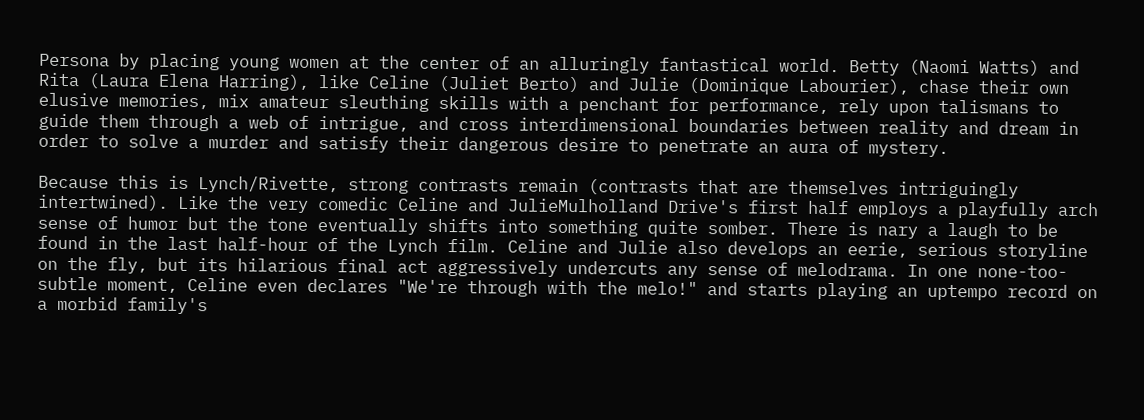Persona by placing young women at the center of an alluringly fantastical world. Betty (Naomi Watts) and Rita (Laura Elena Harring), like Celine (Juliet Berto) and Julie (Dominique Labourier), chase their own elusive memories, mix amateur sleuthing skills with a penchant for performance, rely upon talismans to guide them through a web of intrigue, and cross interdimensional boundaries between reality and dream in order to solve a murder and satisfy their dangerous desire to penetrate an aura of mystery.

Because this is Lynch/Rivette, strong contrasts remain (contrasts that are themselves intriguingly intertwined). Like the very comedic Celine and JulieMulholland Drive's first half employs a playfully arch sense of humor but the tone eventually shifts into something quite somber. There is nary a laugh to be found in the last half-hour of the Lynch film. Celine and Julie also develops an eerie, serious storyline on the fly, but its hilarious final act aggressively undercuts any sense of melodrama. In one none-too-subtle moment, Celine even declares "We're through with the melo!" and starts playing an uptempo record on a morbid family's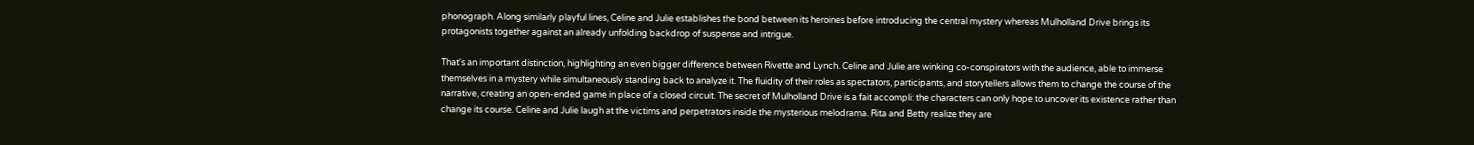phonograph. Along similarly playful lines, Celine and Julie establishes the bond between its heroines before introducing the central mystery whereas Mulholland Drive brings its protagonists together against an already unfolding backdrop of suspense and intrigue.

That's an important distinction, highlighting an even bigger difference between Rivette and Lynch. Celine and Julie are winking co-conspirators with the audience, able to immerse themselves in a mystery while simultaneously standing back to analyze it. The fluidity of their roles as spectators, participants, and storytellers allows them to change the course of the narrative, creating an open-ended game in place of a closed circuit. The secret of Mulholland Drive is a fait accompli: the characters can only hope to uncover its existence rather than change its course. Celine and Julie laugh at the victims and perpetrators inside the mysterious melodrama. Rita and Betty realize they are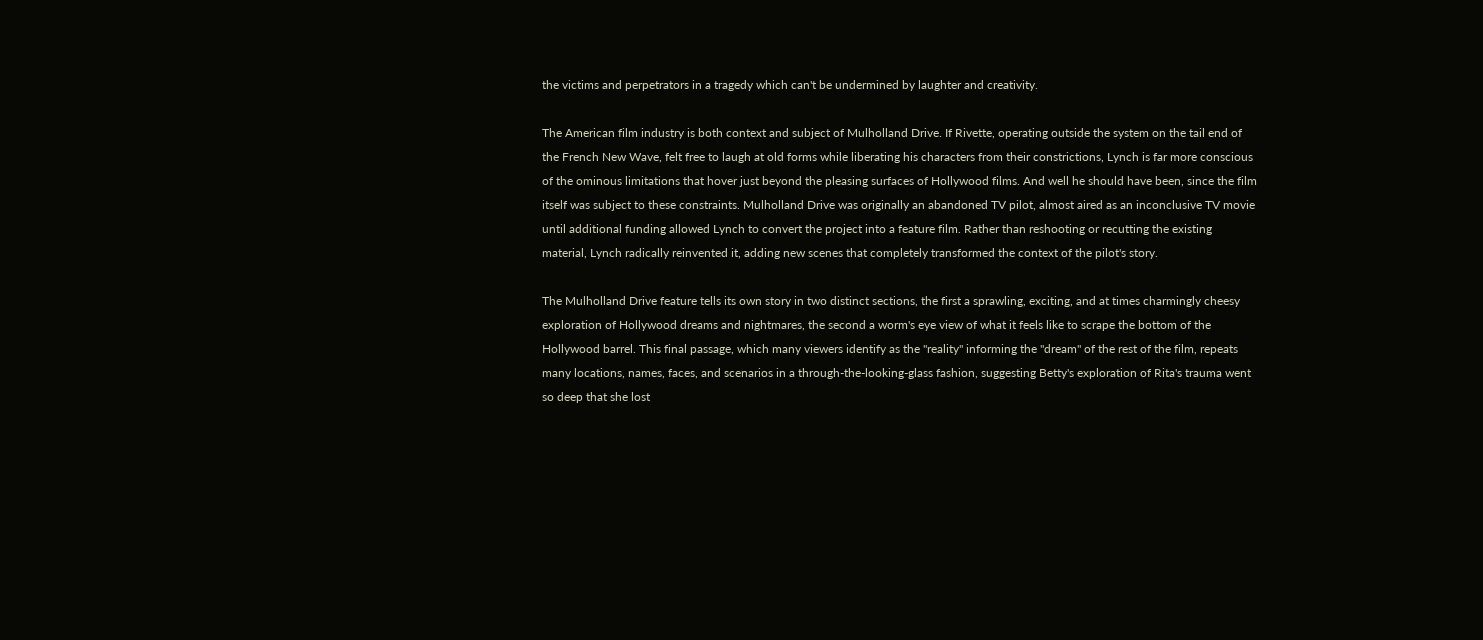the victims and perpetrators in a tragedy which can't be undermined by laughter and creativity.

The American film industry is both context and subject of Mulholland Drive. If Rivette, operating outside the system on the tail end of the French New Wave, felt free to laugh at old forms while liberating his characters from their constrictions, Lynch is far more conscious of the ominous limitations that hover just beyond the pleasing surfaces of Hollywood films. And well he should have been, since the film itself was subject to these constraints. Mulholland Drive was originally an abandoned TV pilot, almost aired as an inconclusive TV movie until additional funding allowed Lynch to convert the project into a feature film. Rather than reshooting or recutting the existing material, Lynch radically reinvented it, adding new scenes that completely transformed the context of the pilot's story.

The Mulholland Drive feature tells its own story in two distinct sections, the first a sprawling, exciting, and at times charmingly cheesy exploration of Hollywood dreams and nightmares, the second a worm's eye view of what it feels like to scrape the bottom of the Hollywood barrel. This final passage, which many viewers identify as the "reality" informing the "dream" of the rest of the film, repeats many locations, names, faces, and scenarios in a through-the-looking-glass fashion, suggesting Betty's exploration of Rita's trauma went so deep that she lost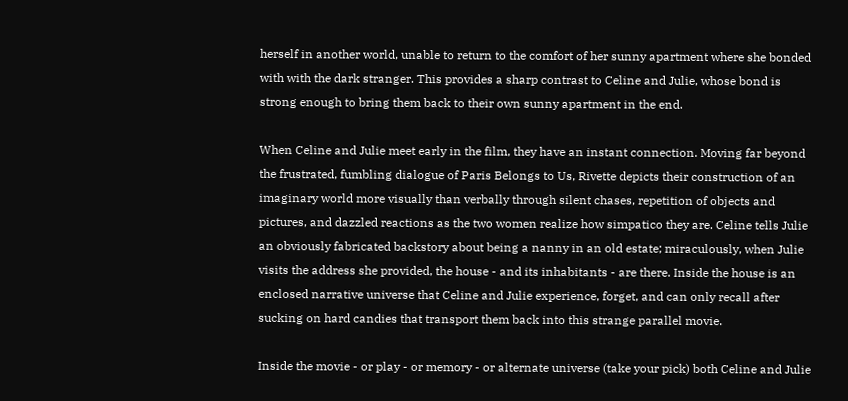herself in another world, unable to return to the comfort of her sunny apartment where she bonded with with the dark stranger. This provides a sharp contrast to Celine and Julie, whose bond is strong enough to bring them back to their own sunny apartment in the end.

When Celine and Julie meet early in the film, they have an instant connection. Moving far beyond the frustrated, fumbling dialogue of Paris Belongs to Us, Rivette depicts their construction of an imaginary world more visually than verbally through silent chases, repetition of objects and pictures, and dazzled reactions as the two women realize how simpatico they are. Celine tells Julie an obviously fabricated backstory about being a nanny in an old estate; miraculously, when Julie visits the address she provided, the house - and its inhabitants - are there. Inside the house is an enclosed narrative universe that Celine and Julie experience, forget, and can only recall after sucking on hard candies that transport them back into this strange parallel movie.

Inside the movie - or play - or memory - or alternate universe (take your pick) both Celine and Julie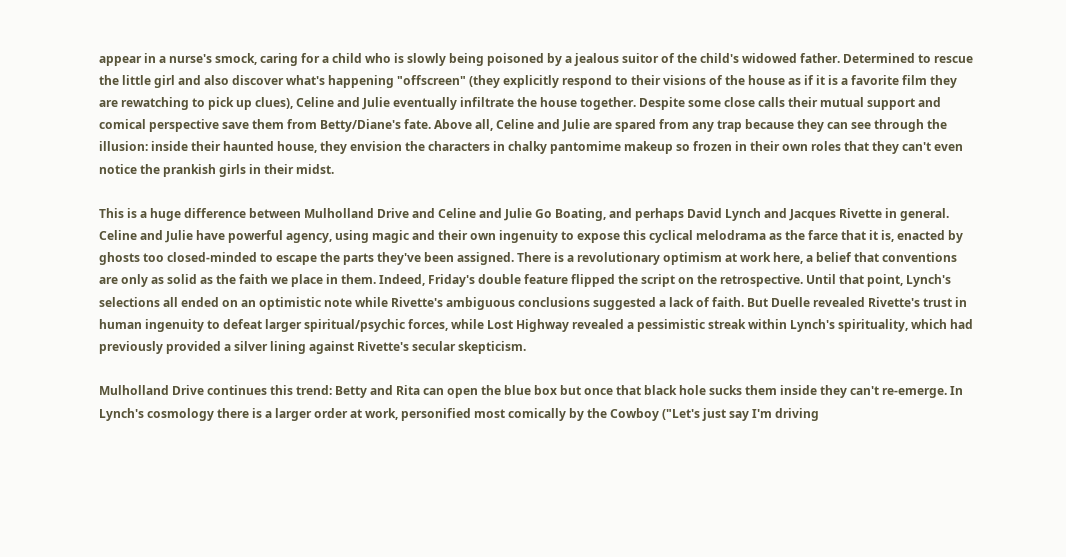appear in a nurse's smock, caring for a child who is slowly being poisoned by a jealous suitor of the child's widowed father. Determined to rescue the little girl and also discover what's happening "offscreen" (they explicitly respond to their visions of the house as if it is a favorite film they are rewatching to pick up clues), Celine and Julie eventually infiltrate the house together. Despite some close calls their mutual support and comical perspective save them from Betty/Diane's fate. Above all, Celine and Julie are spared from any trap because they can see through the illusion: inside their haunted house, they envision the characters in chalky pantomime makeup so frozen in their own roles that they can't even notice the prankish girls in their midst.

This is a huge difference between Mulholland Drive and Celine and Julie Go Boating, and perhaps David Lynch and Jacques Rivette in general. Celine and Julie have powerful agency, using magic and their own ingenuity to expose this cyclical melodrama as the farce that it is, enacted by ghosts too closed-minded to escape the parts they've been assigned. There is a revolutionary optimism at work here, a belief that conventions are only as solid as the faith we place in them. Indeed, Friday's double feature flipped the script on the retrospective. Until that point, Lynch's selections all ended on an optimistic note while Rivette's ambiguous conclusions suggested a lack of faith. But Duelle revealed Rivette's trust in human ingenuity to defeat larger spiritual/psychic forces, while Lost Highway revealed a pessimistic streak within Lynch's spirituality, which had previously provided a silver lining against Rivette's secular skepticism.

Mulholland Drive continues this trend: Betty and Rita can open the blue box but once that black hole sucks them inside they can't re-emerge. In Lynch's cosmology there is a larger order at work, personified most comically by the Cowboy ("Let's just say I'm driving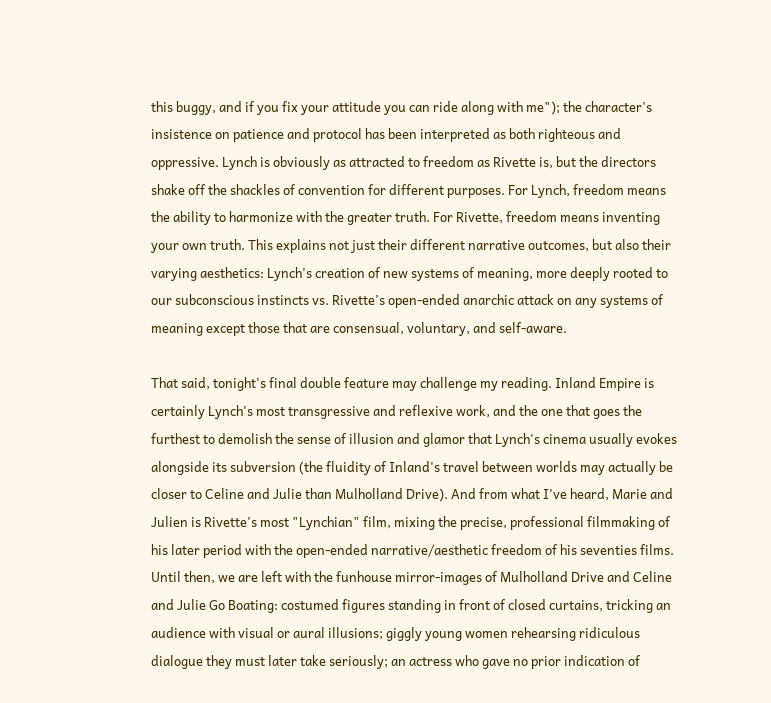this buggy, and if you fix your attitude you can ride along with me"); the character's insistence on patience and protocol has been interpreted as both righteous and oppressive. Lynch is obviously as attracted to freedom as Rivette is, but the directors shake off the shackles of convention for different purposes. For Lynch, freedom means the ability to harmonize with the greater truth. For Rivette, freedom means inventing your own truth. This explains not just their different narrative outcomes, but also their varying aesthetics: Lynch's creation of new systems of meaning, more deeply rooted to our subconscious instincts vs. Rivette's open-ended anarchic attack on any systems of meaning except those that are consensual, voluntary, and self-aware.

That said, tonight's final double feature may challenge my reading. Inland Empire is certainly Lynch's most transgressive and reflexive work, and the one that goes the furthest to demolish the sense of illusion and glamor that Lynch's cinema usually evokes alongside its subversion (the fluidity of Inland's travel between worlds may actually be closer to Celine and Julie than Mulholland Drive). And from what I've heard, Marie and Julien is Rivette's most "Lynchian" film, mixing the precise, professional filmmaking of his later period with the open-ended narrative/aesthetic freedom of his seventies films. Until then, we are left with the funhouse mirror-images of Mulholland Drive and Celine and Julie Go Boating: costumed figures standing in front of closed curtains, tricking an audience with visual or aural illusions; giggly young women rehearsing ridiculous dialogue they must later take seriously; an actress who gave no prior indication of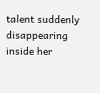talent suddenly disappearing inside her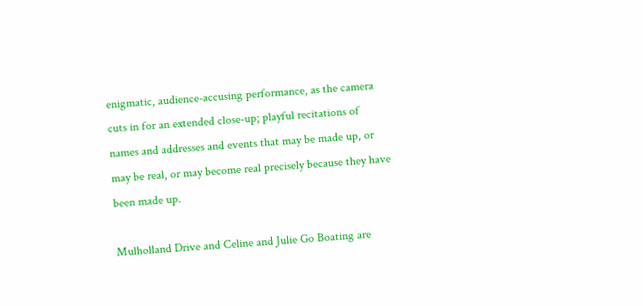enigmatic, audience-accusing performance, as the camera cuts in for an extended close-up; playful recitations of names and addresses and events that may be made up, or may be real, or may become real precisely because they have been made up.

Mulholland Drive and Celine and Julie Go Boating are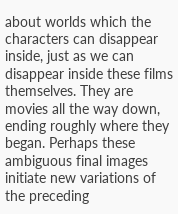about worlds which the characters can disappear inside, just as we can disappear inside these films themselves. They are movies all the way down, ending roughly where they began. Perhaps these ambiguous final images initiate new variations of the preceding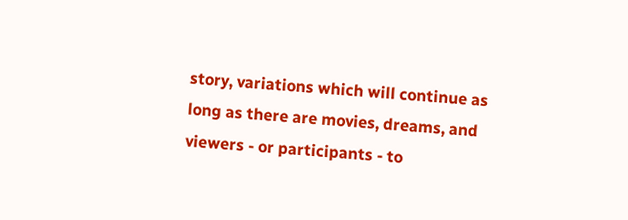story, variations which will continue as long as there are movies, dreams, and viewers - or participants - to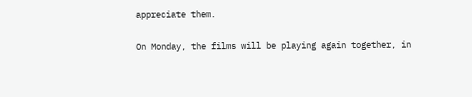appreciate them.

On Monday, the films will be playing again together, in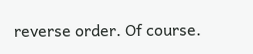reverse order. Of course.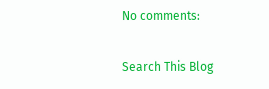No comments:

Search This Blog